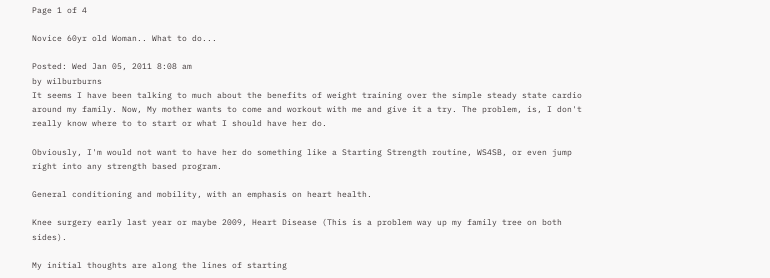Page 1 of 4

Novice 60yr old Woman.. What to do...

Posted: Wed Jan 05, 2011 8:08 am
by wilburburns
It seems I have been talking to much about the benefits of weight training over the simple steady state cardio around my family. Now, My mother wants to come and workout with me and give it a try. The problem, is, I don't really know where to to start or what I should have her do.

Obviously, I'm would not want to have her do something like a Starting Strength routine, WS4SB, or even jump right into any strength based program.

General conditioning and mobility, with an emphasis on heart health.

Knee surgery early last year or maybe 2009, Heart Disease (This is a problem way up my family tree on both sides).

My initial thoughts are along the lines of starting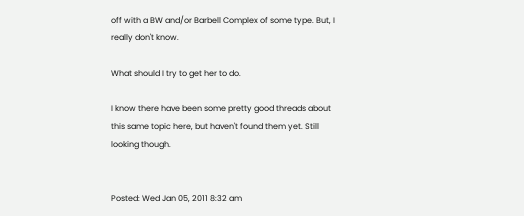off with a BW and/or Barbell Complex of some type. But, I really don't know.

What should I try to get her to do.

I know there have been some pretty good threads about this same topic here, but haven't found them yet. Still looking though.


Posted: Wed Jan 05, 2011 8:32 am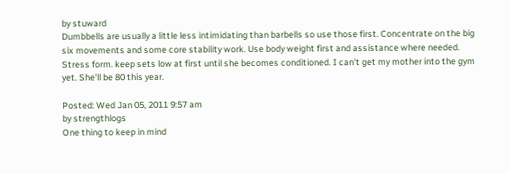by stuward
Dumbbells are usually a little less intimidating than barbells so use those first. Concentrate on the big six movements and some core stability work. Use body weight first and assistance where needed. Stress form. keep sets low at first until she becomes conditioned. I can't get my mother into the gym yet. She'll be 80 this year.

Posted: Wed Jan 05, 2011 9:57 am
by strengthlogs
One thing to keep in mind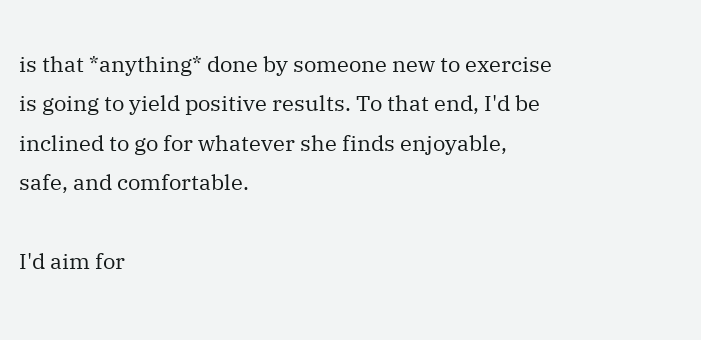is that *anything* done by someone new to exercise is going to yield positive results. To that end, I'd be inclined to go for whatever she finds enjoyable, safe, and comfortable.

I'd aim for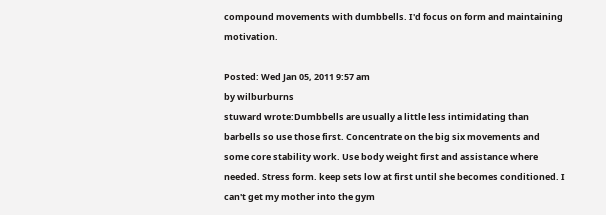compound movements with dumbbells. I'd focus on form and maintaining motivation.

Posted: Wed Jan 05, 2011 9:57 am
by wilburburns
stuward wrote:Dumbbells are usually a little less intimidating than barbells so use those first. Concentrate on the big six movements and some core stability work. Use body weight first and assistance where needed. Stress form. keep sets low at first until she becomes conditioned. I can't get my mother into the gym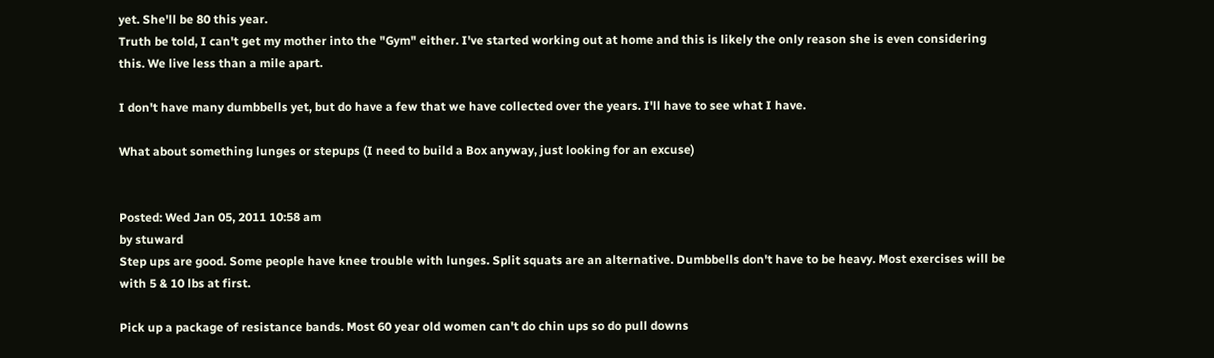yet. She'll be 80 this year.
Truth be told, I can't get my mother into the "Gym" either. I've started working out at home and this is likely the only reason she is even considering this. We live less than a mile apart.

I don't have many dumbbells yet, but do have a few that we have collected over the years. I'll have to see what I have.

What about something lunges or stepups (I need to build a Box anyway, just looking for an excuse)


Posted: Wed Jan 05, 2011 10:58 am
by stuward
Step ups are good. Some people have knee trouble with lunges. Split squats are an alternative. Dumbbells don't have to be heavy. Most exercises will be with 5 & 10 lbs at first.

Pick up a package of resistance bands. Most 60 year old women can't do chin ups so do pull downs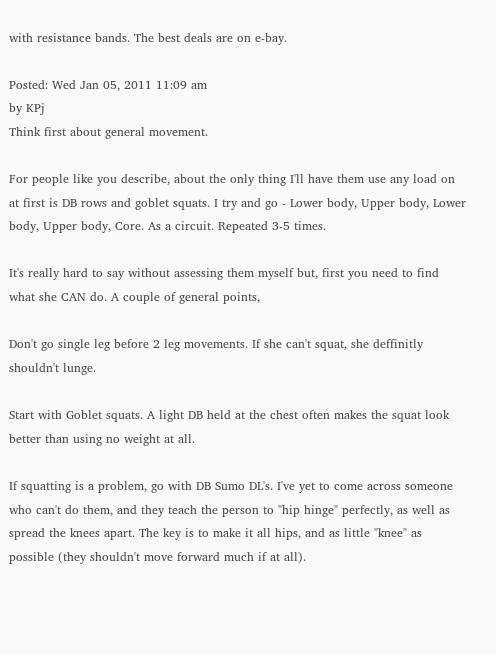with resistance bands. The best deals are on e-bay.

Posted: Wed Jan 05, 2011 11:09 am
by KPj
Think first about general movement.

For people like you describe, about the only thing I'll have them use any load on at first is DB rows and goblet squats. I try and go - Lower body, Upper body, Lower body, Upper body, Core. As a circuit. Repeated 3-5 times.

It's really hard to say without assessing them myself but, first you need to find what she CAN do. A couple of general points,

Don't go single leg before 2 leg movements. If she can't squat, she deffinitly shouldn't lunge.

Start with Goblet squats. A light DB held at the chest often makes the squat look better than using no weight at all.

If squatting is a problem, go with DB Sumo DL's. I've yet to come across someone who can't do them, and they teach the person to "hip hinge" perfectly, as well as spread the knees apart. The key is to make it all hips, and as little "knee" as possible (they shouldn't move forward much if at all).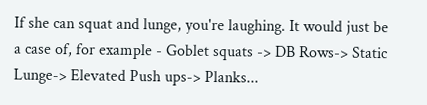If she can squat and lunge, you're laughing. It would just be a case of, for example - Goblet squats -> DB Rows-> Static Lunge-> Elevated Push ups-> Planks...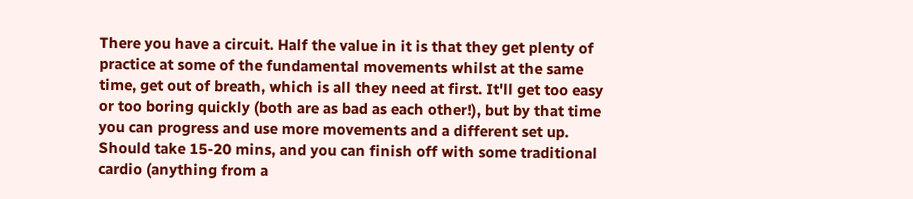There you have a circuit. Half the value in it is that they get plenty of practice at some of the fundamental movements whilst at the same time, get out of breath, which is all they need at first. It'll get too easy or too boring quickly (both are as bad as each other!), but by that time you can progress and use more movements and a different set up. Should take 15-20 mins, and you can finish off with some traditional cardio (anything from a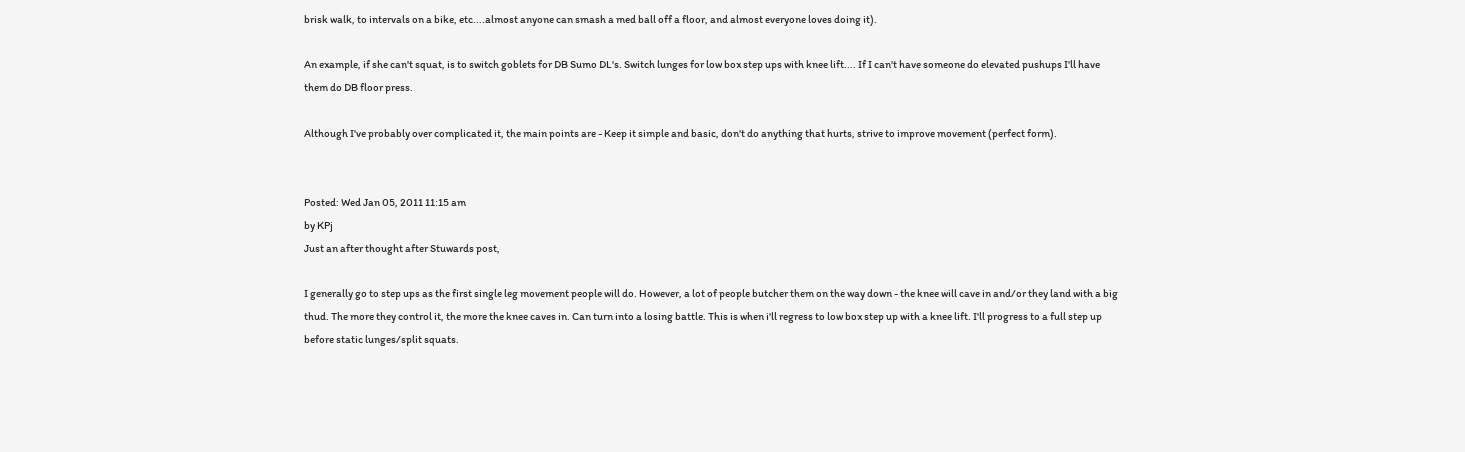brisk walk, to intervals on a bike, etc....almost anyone can smash a med ball off a floor, and almost everyone loves doing it).

An example, if she can't squat, is to switch goblets for DB Sumo DL's. Switch lunges for low box step ups with knee lift.... If I can't have someone do elevated pushups I'll have them do DB floor press.

Although I've probably over complicated it, the main points are - Keep it simple and basic, don't do anything that hurts, strive to improve movement (perfect form).


Posted: Wed Jan 05, 2011 11:15 am
by KPj
Just an after thought after Stuwards post,

I generally go to step ups as the first single leg movement people will do. However, a lot of people butcher them on the way down - the knee will cave in and/or they land with a big thud. The more they control it, the more the knee caves in. Can turn into a losing battle. This is when i'll regress to low box step up with a knee lift. I'll progress to a full step up before static lunges/split squats.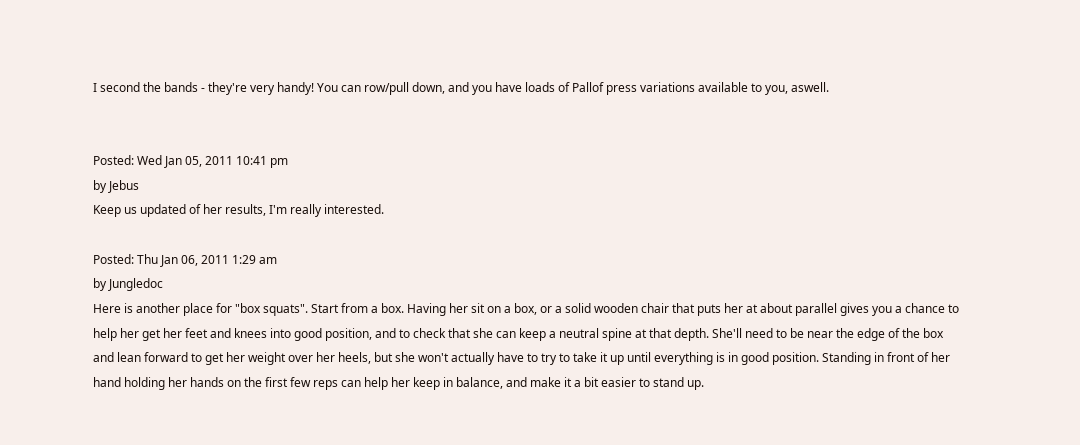I second the bands - they're very handy! You can row/pull down, and you have loads of Pallof press variations available to you, aswell.


Posted: Wed Jan 05, 2011 10:41 pm
by Jebus
Keep us updated of her results, I'm really interested.

Posted: Thu Jan 06, 2011 1:29 am
by Jungledoc
Here is another place for "box squats". Start from a box. Having her sit on a box, or a solid wooden chair that puts her at about parallel gives you a chance to help her get her feet and knees into good position, and to check that she can keep a neutral spine at that depth. She'll need to be near the edge of the box and lean forward to get her weight over her heels, but she won't actually have to try to take it up until everything is in good position. Standing in front of her hand holding her hands on the first few reps can help her keep in balance, and make it a bit easier to stand up.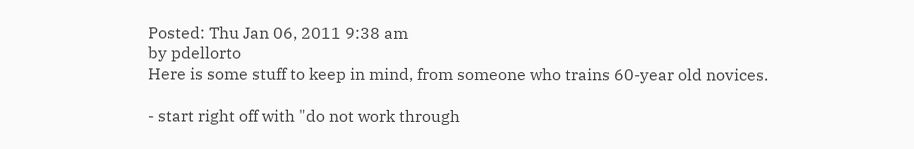Posted: Thu Jan 06, 2011 9:38 am
by pdellorto
Here is some stuff to keep in mind, from someone who trains 60-year old novices.

- start right off with "do not work through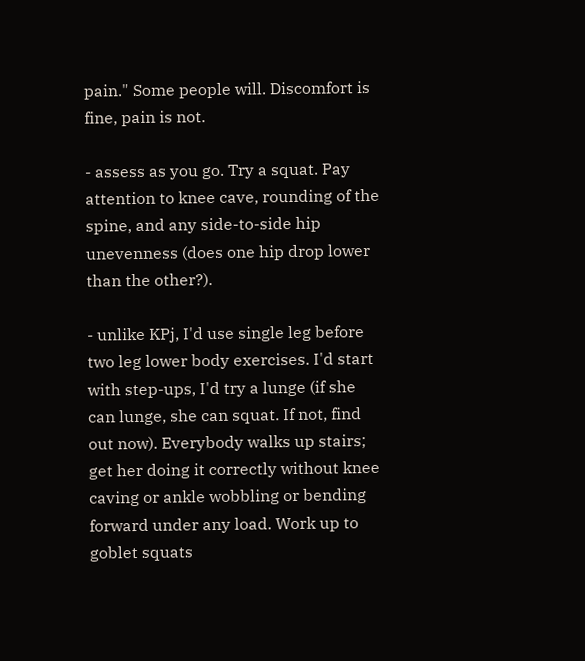pain." Some people will. Discomfort is fine, pain is not.

- assess as you go. Try a squat. Pay attention to knee cave, rounding of the spine, and any side-to-side hip unevenness (does one hip drop lower than the other?).

- unlike KPj, I'd use single leg before two leg lower body exercises. I'd start with step-ups, I'd try a lunge (if she can lunge, she can squat. If not, find out now). Everybody walks up stairs; get her doing it correctly without knee caving or ankle wobbling or bending forward under any load. Work up to goblet squats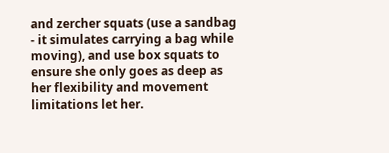and zercher squats (use a sandbag - it simulates carrying a bag while moving), and use box squats to ensure she only goes as deep as her flexibility and movement limitations let her.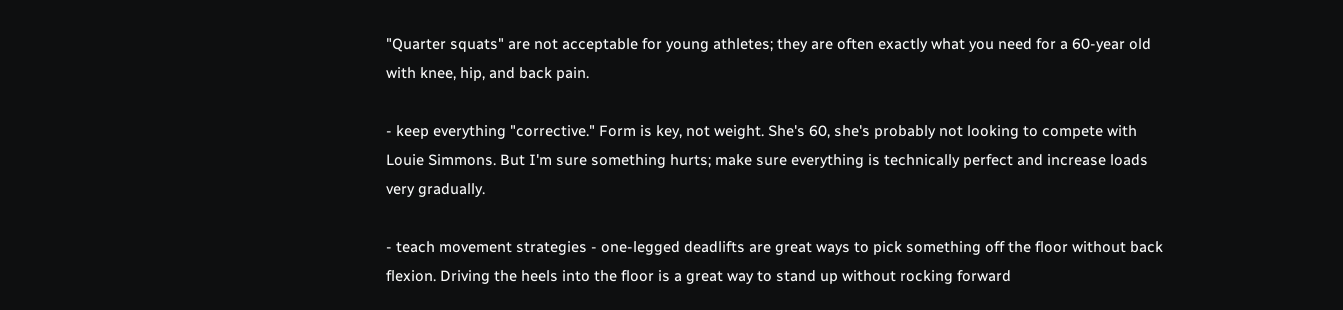"Quarter squats" are not acceptable for young athletes; they are often exactly what you need for a 60-year old with knee, hip, and back pain.

- keep everything "corrective." Form is key, not weight. She's 60, she's probably not looking to compete with Louie Simmons. But I'm sure something hurts; make sure everything is technically perfect and increase loads very gradually.

- teach movement strategies - one-legged deadlifts are great ways to pick something off the floor without back flexion. Driving the heels into the floor is a great way to stand up without rocking forward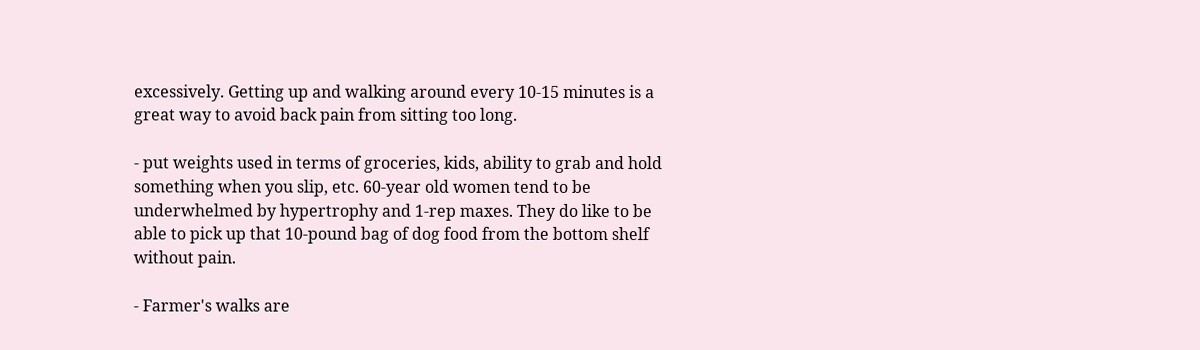excessively. Getting up and walking around every 10-15 minutes is a great way to avoid back pain from sitting too long.

- put weights used in terms of groceries, kids, ability to grab and hold something when you slip, etc. 60-year old women tend to be underwhelmed by hypertrophy and 1-rep maxes. They do like to be able to pick up that 10-pound bag of dog food from the bottom shelf without pain.

- Farmer's walks are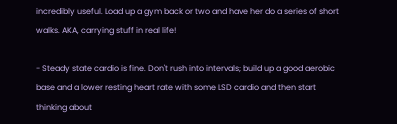incredibly useful. Load up a gym back or two and have her do a series of short walks. AKA, carrying stuff in real life!

- Steady state cardio is fine. Don't rush into intervals; build up a good aerobic base and a lower resting heart rate with some LSD cardio and then start thinking about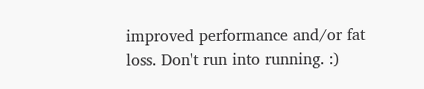improved performance and/or fat loss. Don't run into running. :)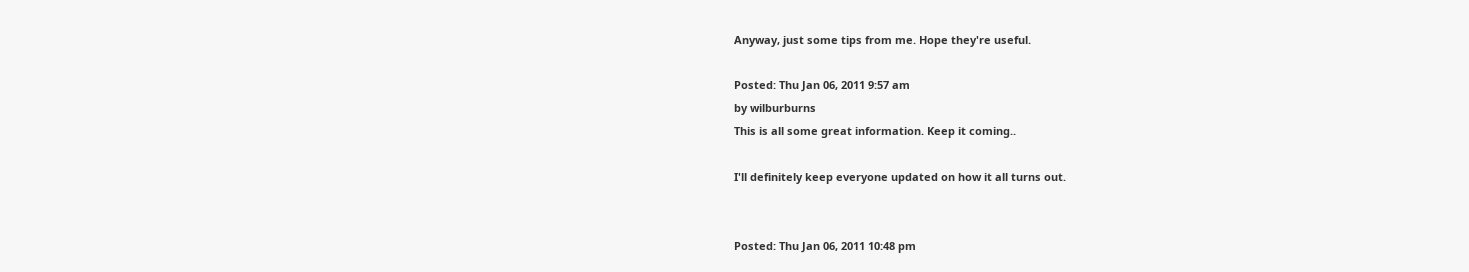Anyway, just some tips from me. Hope they're useful.

Posted: Thu Jan 06, 2011 9:57 am
by wilburburns
This is all some great information. Keep it coming..

I'll definitely keep everyone updated on how it all turns out.


Posted: Thu Jan 06, 2011 10:48 pm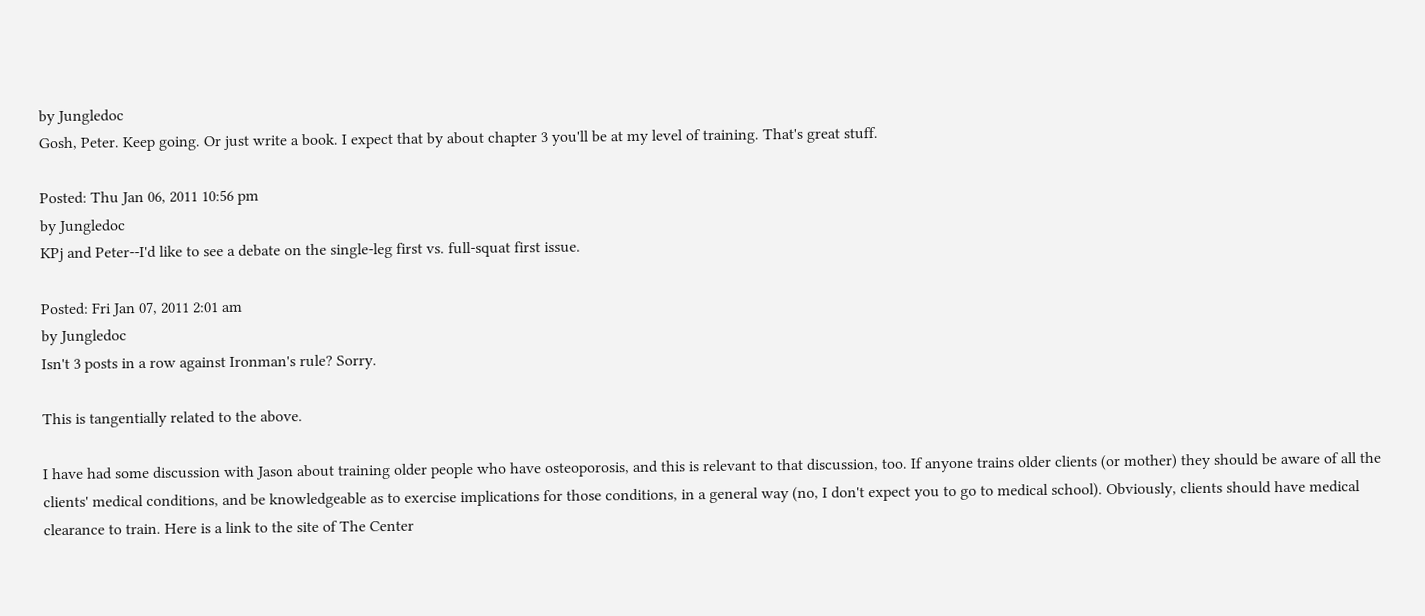by Jungledoc
Gosh, Peter. Keep going. Or just write a book. I expect that by about chapter 3 you'll be at my level of training. That's great stuff.

Posted: Thu Jan 06, 2011 10:56 pm
by Jungledoc
KPj and Peter--I'd like to see a debate on the single-leg first vs. full-squat first issue.

Posted: Fri Jan 07, 2011 2:01 am
by Jungledoc
Isn't 3 posts in a row against Ironman's rule? Sorry.

This is tangentially related to the above.

I have had some discussion with Jason about training older people who have osteoporosis, and this is relevant to that discussion, too. If anyone trains older clients (or mother) they should be aware of all the clients' medical conditions, and be knowledgeable as to exercise implications for those conditions, in a general way (no, I don't expect you to go to medical school). Obviously, clients should have medical clearance to train. Here is a link to the site of The Center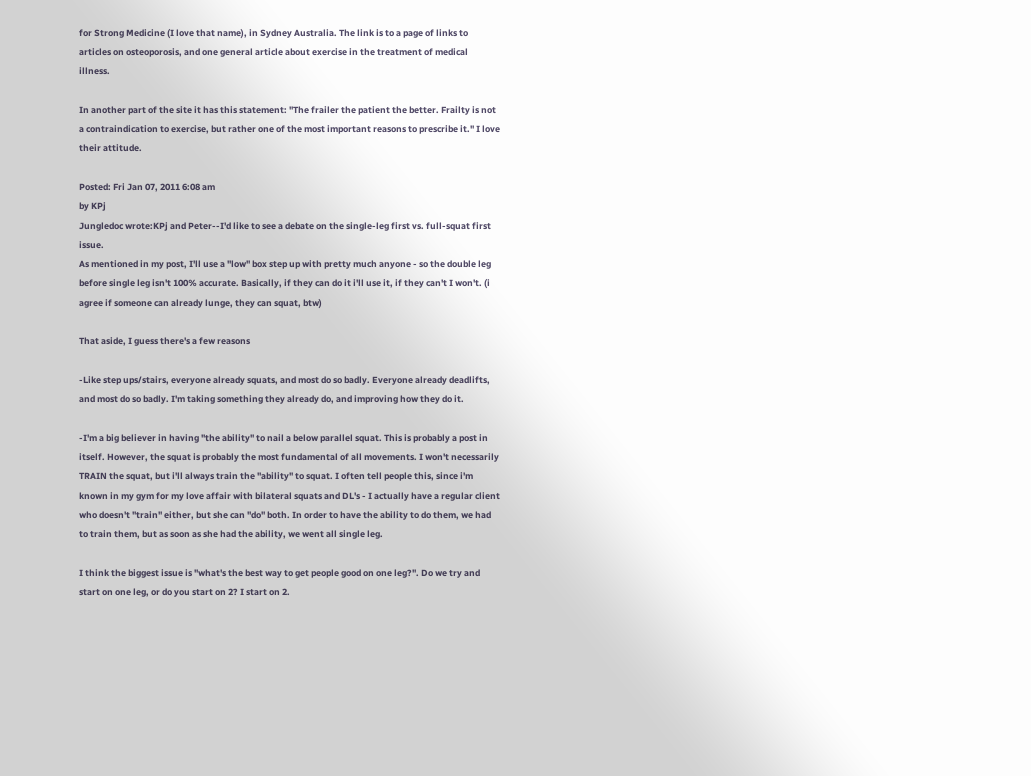for Strong Medicine (I love that name), in Sydney Australia. The link is to a page of links to articles on osteoporosis, and one general article about exercise in the treatment of medical illness.

In another part of the site it has this statement: "The frailer the patient the better. Frailty is not a contraindication to exercise, but rather one of the most important reasons to prescribe it." I love their attitude.

Posted: Fri Jan 07, 2011 6:08 am
by KPj
Jungledoc wrote:KPj and Peter--I'd like to see a debate on the single-leg first vs. full-squat first issue.
As mentioned in my post, I'll use a "low" box step up with pretty much anyone - so the double leg before single leg isn't 100% accurate. Basically, if they can do it i'll use it, if they can't I won't. (i agree if someone can already lunge, they can squat, btw)

That aside, I guess there's a few reasons

-Like step ups/stairs, everyone already squats, and most do so badly. Everyone already deadlifts, and most do so badly. I'm taking something they already do, and improving how they do it.

-I'm a big believer in having "the ability" to nail a below parallel squat. This is probably a post in itself. However, the squat is probably the most fundamental of all movements. I won't necessarily TRAIN the squat, but i'll always train the "ability" to squat. I often tell people this, since i'm known in my gym for my love affair with bilateral squats and DL's - I actually have a regular client who doesn't "train" either, but she can "do" both. In order to have the ability to do them, we had to train them, but as soon as she had the ability, we went all single leg.

I think the biggest issue is "what's the best way to get people good on one leg?". Do we try and start on one leg, or do you start on 2? I start on 2.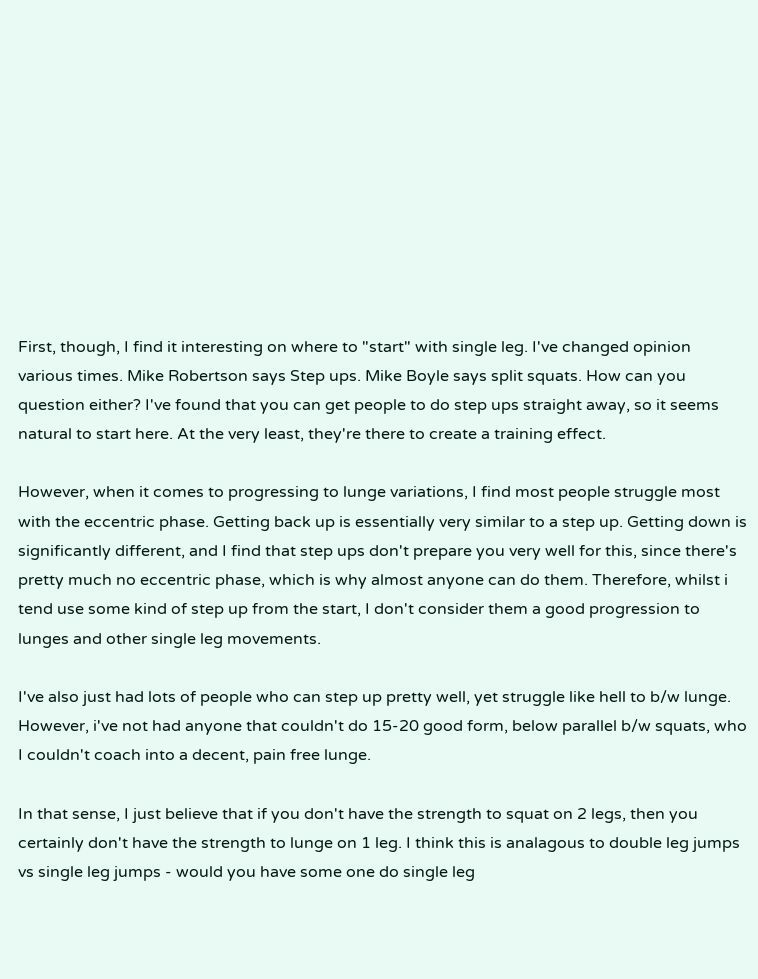First, though, I find it interesting on where to "start" with single leg. I've changed opinion various times. Mike Robertson says Step ups. Mike Boyle says split squats. How can you question either? I've found that you can get people to do step ups straight away, so it seems natural to start here. At the very least, they're there to create a training effect.

However, when it comes to progressing to lunge variations, I find most people struggle most with the eccentric phase. Getting back up is essentially very similar to a step up. Getting down is significantly different, and I find that step ups don't prepare you very well for this, since there's pretty much no eccentric phase, which is why almost anyone can do them. Therefore, whilst i tend use some kind of step up from the start, I don't consider them a good progression to lunges and other single leg movements.

I've also just had lots of people who can step up pretty well, yet struggle like hell to b/w lunge. However, i've not had anyone that couldn't do 15-20 good form, below parallel b/w squats, who I couldn't coach into a decent, pain free lunge.

In that sense, I just believe that if you don't have the strength to squat on 2 legs, then you certainly don't have the strength to lunge on 1 leg. I think this is analagous to double leg jumps vs single leg jumps - would you have some one do single leg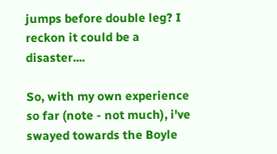jumps before double leg? I reckon it could be a disaster....

So, with my own experience so far (note - not much), i've swayed towards the Boyle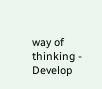way of thinking - Develop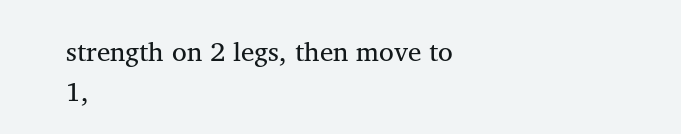strength on 2 legs, then move to 1,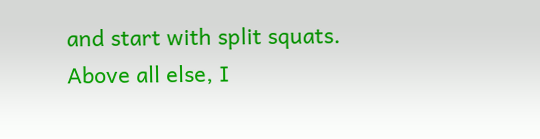and start with split squats. Above all else, I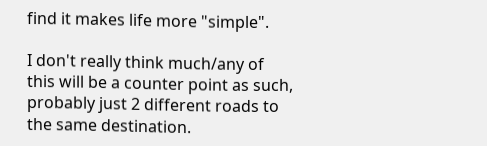find it makes life more "simple".

I don't really think much/any of this will be a counter point as such, probably just 2 different roads to the same destination.